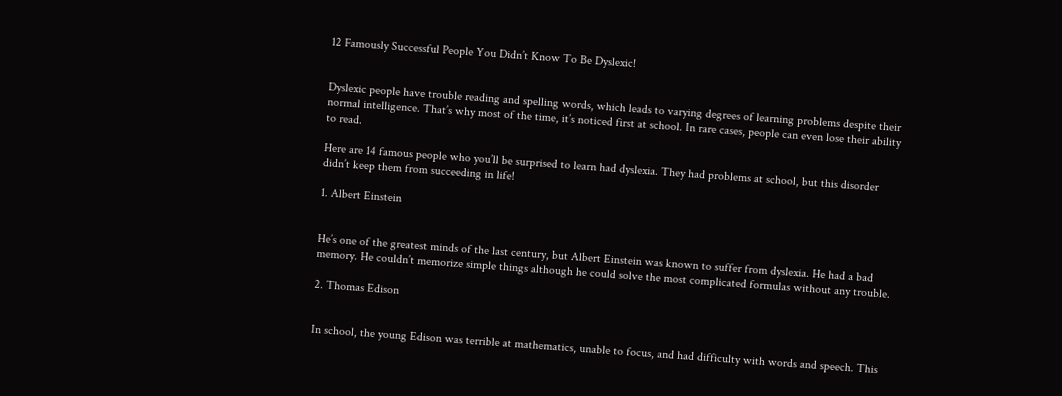12 Famously Successful People You Didn’t Know To Be Dyslexic!


Dyslexic people have trouble reading and spelling words, which leads to varying degrees of learning problems despite their normal intelligence. That’s why most of the time, it’s noticed first at school. In rare cases, people can even lose their ability to read.

Here are 14 famous people who you’ll be surprised to learn had dyslexia. They had problems at school, but this disorder didn’t keep them from succeeding in life!

1. Albert Einstein


He’s one of the greatest minds of the last century, but Albert Einstein was known to suffer from dyslexia. He had a bad memory. He couldn’t memorize simple things although he could solve the most complicated formulas without any trouble.

2. Thomas Edison


In school, the young Edison was terrible at mathematics, unable to focus, and had difficulty with words and speech. This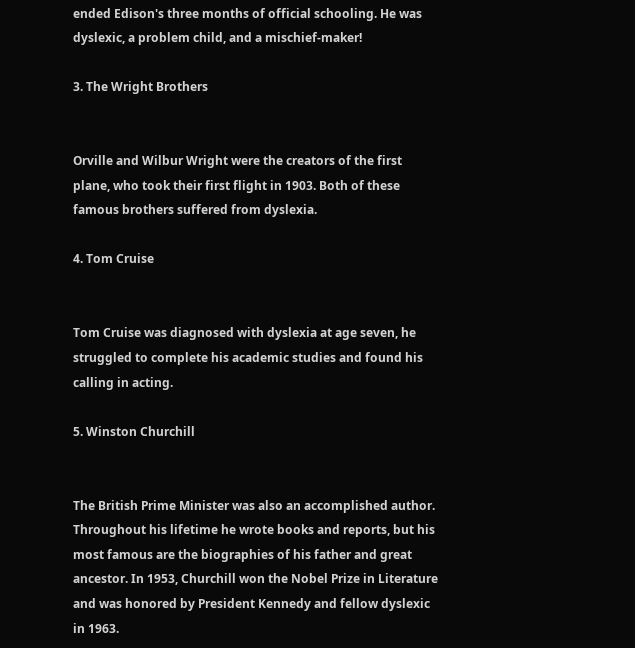ended Edison's three months of official schooling. He was dyslexic, a problem child, and a mischief-maker!

3. The Wright Brothers


Orville and Wilbur Wright were the creators of the first plane, who took their first flight in 1903. Both of these famous brothers suffered from dyslexia.

4. Tom Cruise


Tom Cruise was diagnosed with dyslexia at age seven, he struggled to complete his academic studies and found his calling in acting.

5. Winston Churchill


The British Prime Minister was also an accomplished author. Throughout his lifetime he wrote books and reports, but his most famous are the biographies of his father and great ancestor. In 1953, Churchill won the Nobel Prize in Literature and was honored by President Kennedy and fellow dyslexic in 1963.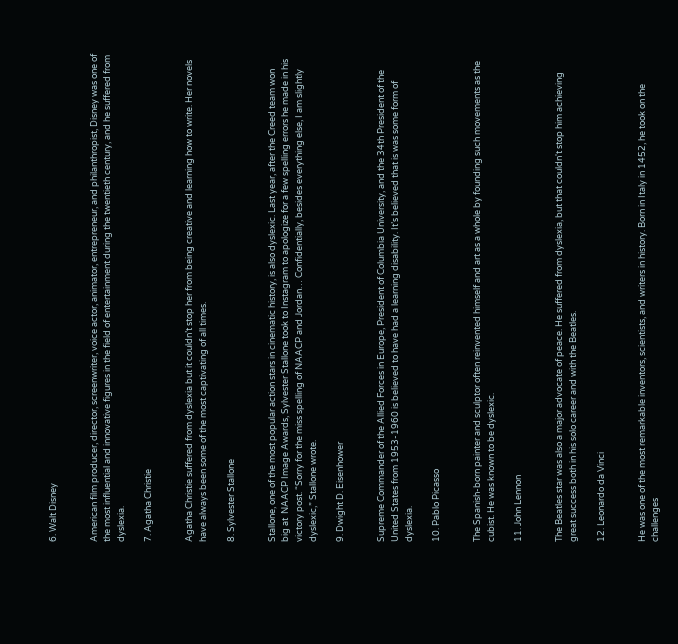6. Walt Disney


American film producer, director, screenwriter, voice actor, animator, entrepreneur, and philanthropist, Disney was one of the most influential and innovative figures in the field of entertainment during the twentieth century, and he suffered from dyslexia.

7. Agatha Christie


Agatha Christie suffered from dyslexia but it couldn’t stop her from being creative and learning how to write. Her novels have always been some of the most captivating of all times.

8. Sylvester Stallone


Stallone, one of the most popular action stars in cinematic history, is also dyslexic. Last year, after the Creed team won big at  NAACP Image Awards, Sylvester Stallone took to Instagram to apologize for a few spelling errors he made in his victory post. “Sorry for the miss spelling of NAACP and Jordan… Confidentially, besides everything else, I am slightly dyslexic,” Stallone wrote.

9. Dwight D. Eisenhower


Supreme Commander of the Allied Forces in Europe, President of Columbia University, and the 34th President of the United States from 1953-1960 is believed to have had a learning disability. It’s believed that is was some form of dyslexia.

10. Pablo Picasso


The Spanish-born painter and sculptor often reinvented himself and art as a whole by founding such movements as the cubist. He was known to be dyslexic.

11. John Lennon


The Beatles star was also a major advocate of peace. He suffered from dyslexia, but that couldn't stop him achieving great success both in his solo career and with the Beatles.

12. Leonardo da Vinci


He was one of the most remarkable inventors, scientists, and writers in history. Born in Italy in 1452, he took on the challenges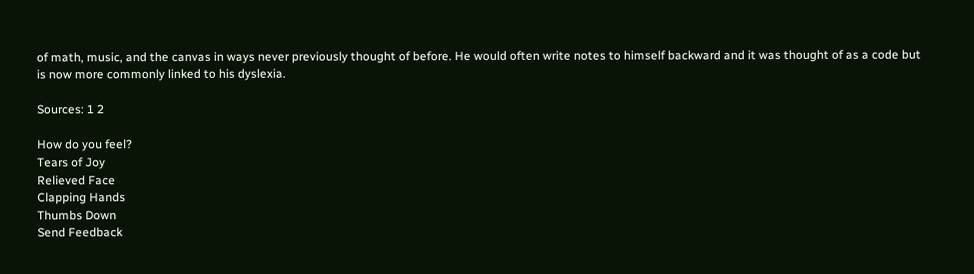of math, music, and the canvas in ways never previously thought of before. He would often write notes to himself backward and it was thought of as a code but is now more commonly linked to his dyslexia.

Sources: 1 2

How do you feel?
Tears of Joy
Relieved Face
Clapping Hands
Thumbs Down
Send Feedback